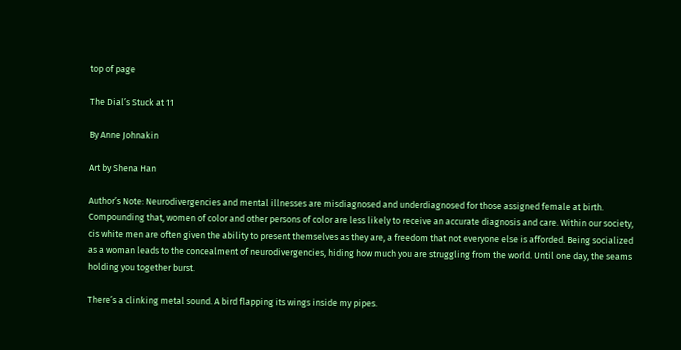top of page

The Dial’s Stuck at 11

By Anne Johnakin

Art by Shena Han

Author’s Note: Neurodivergencies and mental illnesses are misdiagnosed and underdiagnosed for those assigned female at birth. Compounding that, women of color and other persons of color are less likely to receive an accurate diagnosis and care. Within our society, cis white men are often given the ability to present themselves as they are, a freedom that not everyone else is afforded. Being socialized as a woman leads to the concealment of neurodivergencies, hiding how much you are struggling from the world. Until one day, the seams holding you together burst.

There’s a clinking metal sound. A bird flapping its wings inside my pipes.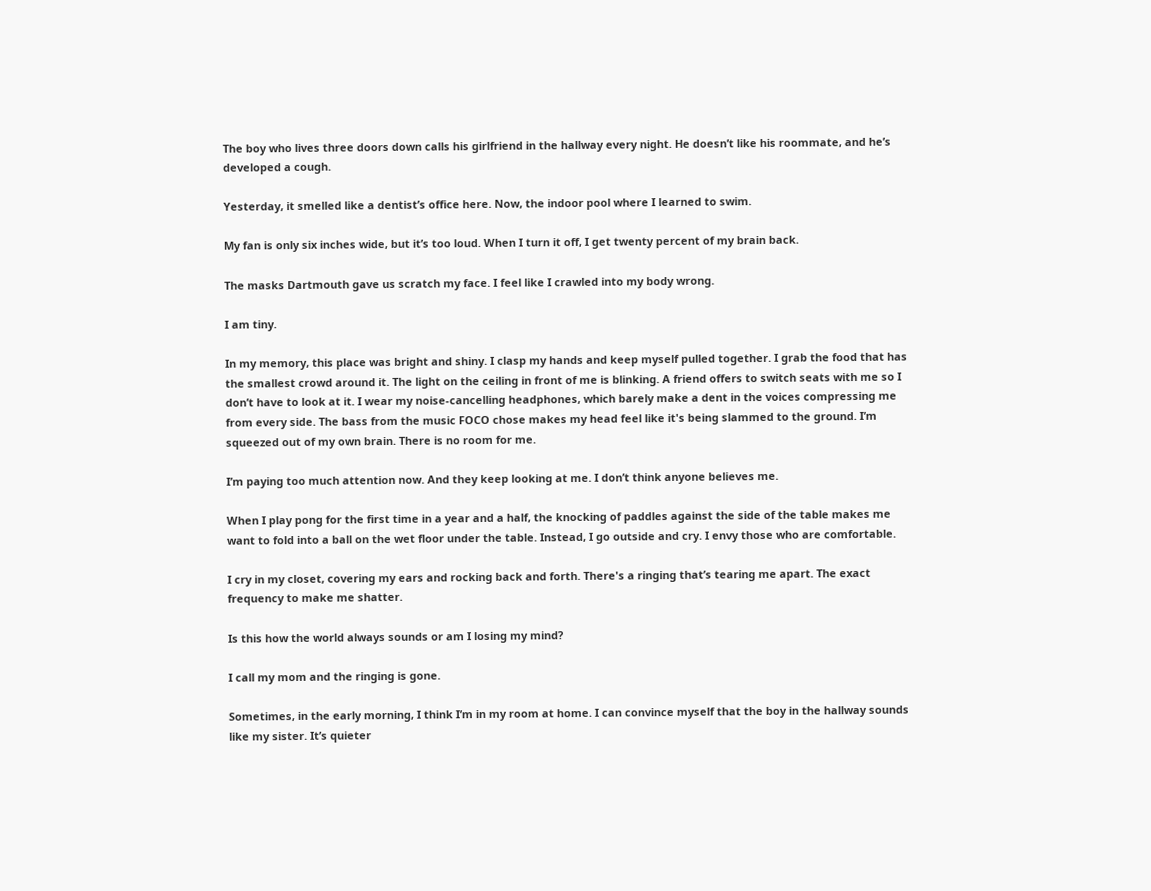The boy who lives three doors down calls his girlfriend in the hallway every night. He doesn’t like his roommate, and he’s developed a cough.

Yesterday, it smelled like a dentist’s office here. Now, the indoor pool where I learned to swim.

My fan is only six inches wide, but it’s too loud. When I turn it off, I get twenty percent of my brain back.

The masks Dartmouth gave us scratch my face. I feel like I crawled into my body wrong.

I am tiny.

In my memory, this place was bright and shiny. I clasp my hands and keep myself pulled together. I grab the food that has the smallest crowd around it. The light on the ceiling in front of me is blinking. A friend offers to switch seats with me so I don’t have to look at it. I wear my noise-cancelling headphones, which barely make a dent in the voices compressing me from every side. The bass from the music FOCO chose makes my head feel like it's being slammed to the ground. I’m squeezed out of my own brain. There is no room for me.

I’m paying too much attention now. And they keep looking at me. I don’t think anyone believes me.

When I play pong for the first time in a year and a half, the knocking of paddles against the side of the table makes me want to fold into a ball on the wet floor under the table. Instead, I go outside and cry. I envy those who are comfortable.

I cry in my closet, covering my ears and rocking back and forth. There's a ringing that’s tearing me apart. The exact frequency to make me shatter.

Is this how the world always sounds or am I losing my mind?

I call my mom and the ringing is gone.

Sometimes, in the early morning, I think I’m in my room at home. I can convince myself that the boy in the hallway sounds like my sister. It’s quieter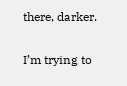there, darker.

I’m trying to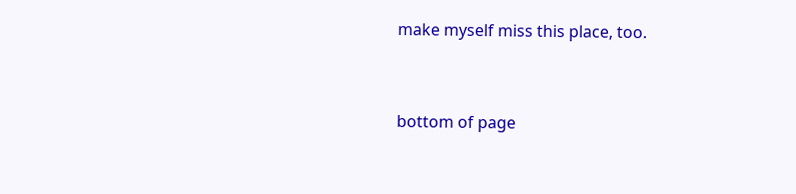make myself miss this place, too.


bottom of page